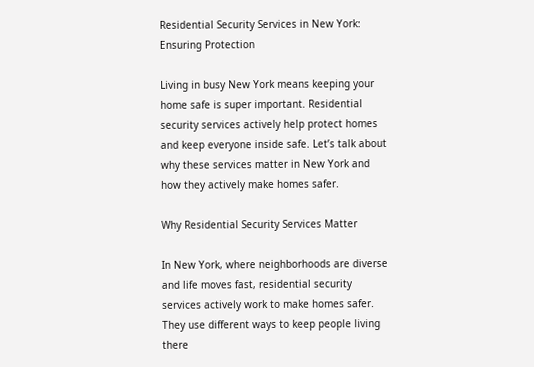Residential Security Services in New York: Ensuring Protection

Living in busy New York means keeping your home safe is super important. Residential security services actively help protect homes and keep everyone inside safe. Let’s talk about why these services matter in New York and how they actively make homes safer.

Why Residential Security Services Matter

In New York, where neighborhoods are diverse and life moves fast, residential security services actively work to make homes safer. They use different ways to keep people living there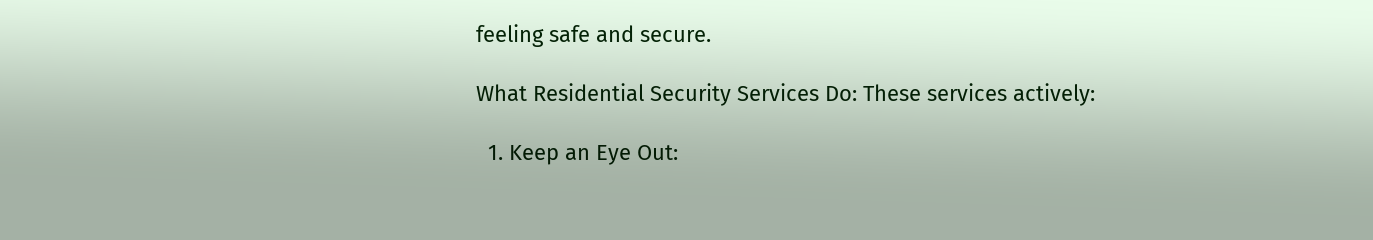feeling safe and secure.

What Residential Security Services Do: These services actively:

  1. Keep an Eye Out: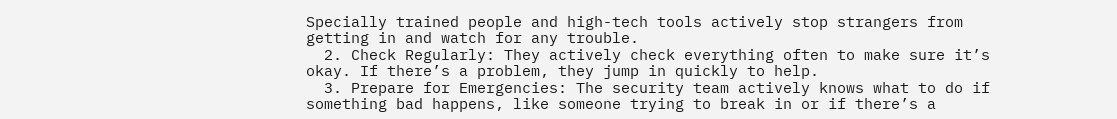Specially trained people and high-tech tools actively stop strangers from getting in and watch for any trouble.
  2. Check Regularly: They actively check everything often to make sure it’s okay. If there’s a problem, they jump in quickly to help.
  3. Prepare for Emergencies: The security team actively knows what to do if something bad happens, like someone trying to break in or if there’s a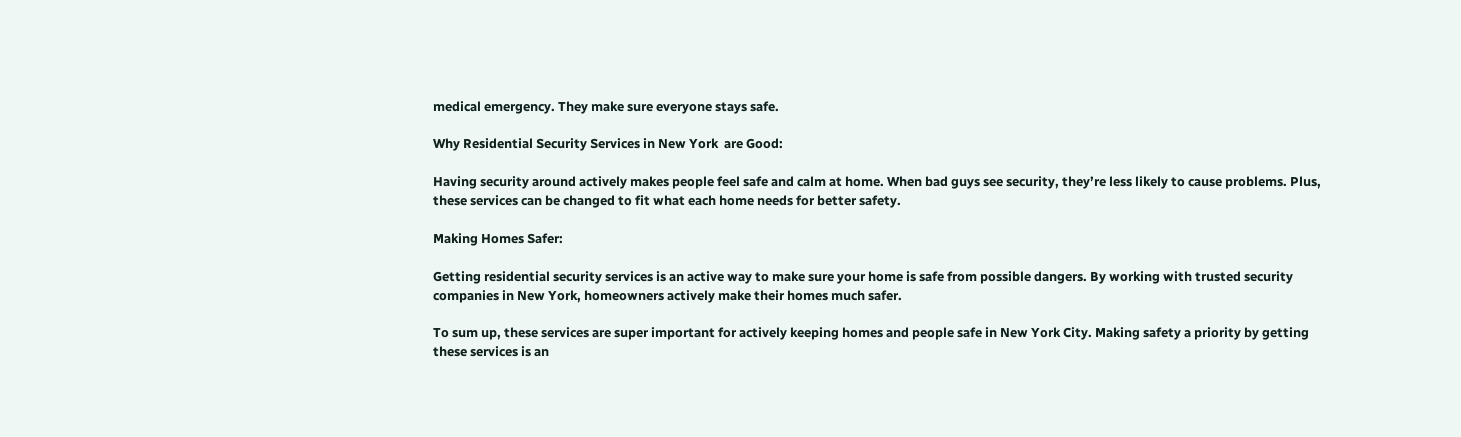medical emergency. They make sure everyone stays safe.

Why Residential Security Services in New York  are Good:

Having security around actively makes people feel safe and calm at home. When bad guys see security, they’re less likely to cause problems. Plus, these services can be changed to fit what each home needs for better safety.

Making Homes Safer:

Getting residential security services is an active way to make sure your home is safe from possible dangers. By working with trusted security companies in New York, homeowners actively make their homes much safer.

To sum up, these services are super important for actively keeping homes and people safe in New York City. Making safety a priority by getting these services is an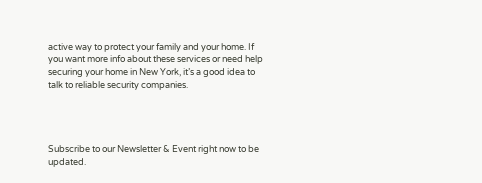active way to protect your family and your home. If you want more info about these services or need help securing your home in New York, it’s a good idea to talk to reliable security companies.




Subscribe to our Newsletter & Event right now to be updated.